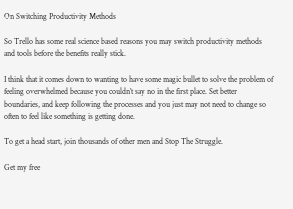On Switching Productivity Methods

So Trello has some real science based reasons you may switch productivity methods and tools before the benefits really stick.

I think that it comes down to wanting to have some magic bullet to solve the problem of feeling overwhelmed because you couldn’t say no in the first place. Set better boundaries, and keep following the processes and you just may not need to change so often to feel like something is getting done.

To get a head start, join thousands of other men and Stop The Struggle.

Get my free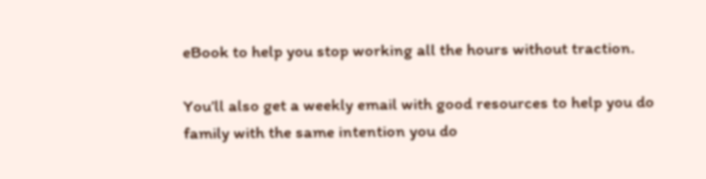eBook to help you stop working all the hours without traction.

You’ll also get a weekly email with good resources to help you do family with the same intention you do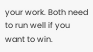your work. Both need to run well if you want to win.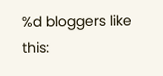%d bloggers like this: